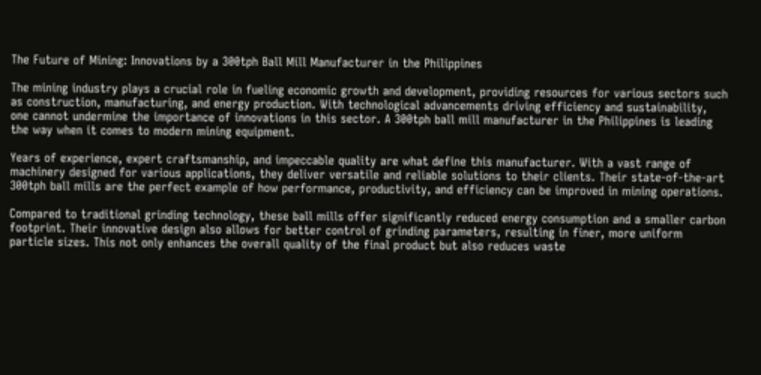The Future of Mining: Innovations by a 300tph Ball Mill Manufacturer in the Philippines

The mining industry plays a crucial role in fueling economic growth and development, providing resources for various sectors such as construction, manufacturing, and energy production. With technological advancements driving efficiency and sustainability, one cannot undermine the importance of innovations in this sector. A 300tph ball mill manufacturer in the Philippines is leading the way when it comes to modern mining equipment.

Years of experience, expert craftsmanship, and impeccable quality are what define this manufacturer. With a vast range of machinery designed for various applications, they deliver versatile and reliable solutions to their clients. Their state-of-the-art 300tph ball mills are the perfect example of how performance, productivity, and efficiency can be improved in mining operations.

Compared to traditional grinding technology, these ball mills offer significantly reduced energy consumption and a smaller carbon footprint. Their innovative design also allows for better control of grinding parameters, resulting in finer, more uniform particle sizes. This not only enhances the overall quality of the final product but also reduces waste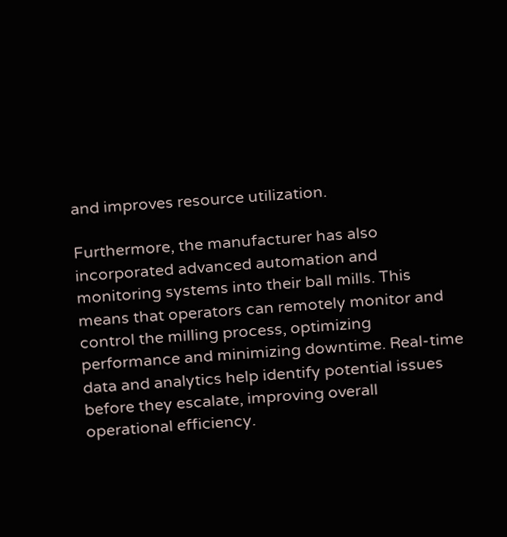and improves resource utilization.

Furthermore, the manufacturer has also incorporated advanced automation and monitoring systems into their ball mills. This means that operators can remotely monitor and control the milling process, optimizing performance and minimizing downtime. Real-time data and analytics help identify potential issues before they escalate, improving overall operational efficiency.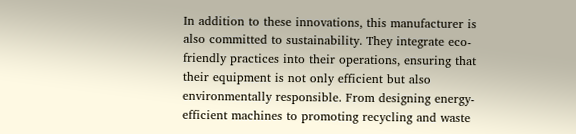In addition to these innovations, this manufacturer is also committed to sustainability. They integrate eco-friendly practices into their operations, ensuring that their equipment is not only efficient but also environmentally responsible. From designing energy-efficient machines to promoting recycling and waste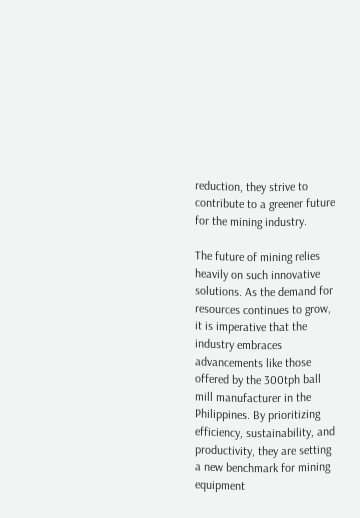reduction, they strive to contribute to a greener future for the mining industry.

The future of mining relies heavily on such innovative solutions. As the demand for resources continues to grow, it is imperative that the industry embraces advancements like those offered by the 300tph ball mill manufacturer in the Philippines. By prioritizing efficiency, sustainability, and productivity, they are setting a new benchmark for mining equipment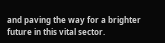and paving the way for a brighter future in this vital sector.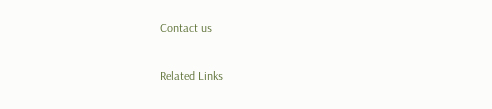Contact us

Related Links